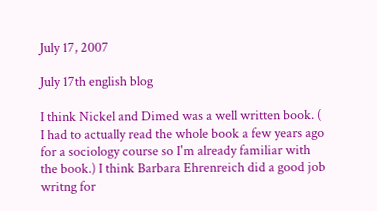July 17, 2007

July 17th english blog

I think Nickel and Dimed was a well written book. ( I had to actually read the whole book a few years ago for a sociology course so I'm already familiar with the book.) I think Barbara Ehrenreich did a good job writng for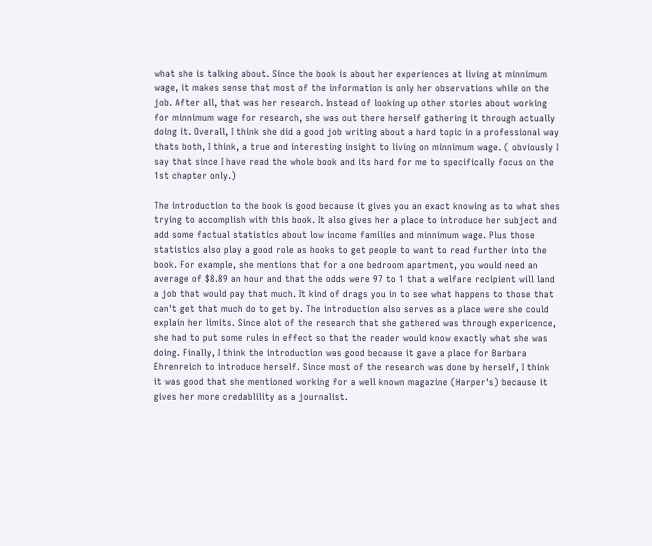what she is talking about. Since the book is about her experiences at living at minnimum wage, it makes sense that most of the information is only her observations while on the job. After all, that was her research. Instead of looking up other stories about working for minnimum wage for research, she was out there herself gathering it through actually doing it. Overall, I think she did a good job writing about a hard topic in a professional way thats both, I think, a true and interesting insight to living on minnimum wage. ( obviously I say that since I have read the whole book and its hard for me to specifically focus on the 1st chapter only.)

The introduction to the book is good because it gives you an exact knowing as to what shes trying to accomplish with this book. It also gives her a place to introduce her subject and add some factual statistics about low income families and minnimum wage. Plus those statistics also play a good role as hooks to get people to want to read further into the book. For example, she mentions that for a one bedroom apartment, you would need an average of $8.89 an hour and that the odds were 97 to 1 that a welfare recipient will land a job that would pay that much. It kind of drags you in to see what happens to those that can't get that much do to get by. The introduction also serves as a place were she could explain her limits. Since alot of the research that she gathered was through expericence, she had to put some rules in effect so that the reader would know exactly what she was doing. Finally, I think the introduction was good because it gave a place for Barbara Ehrenreich to introduce herself. Since most of the research was done by herself, I think it was good that she mentioned working for a well known magazine (Harper's) because it gives her more credablility as a journalist.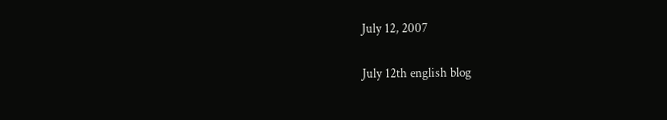July 12, 2007

July 12th english blog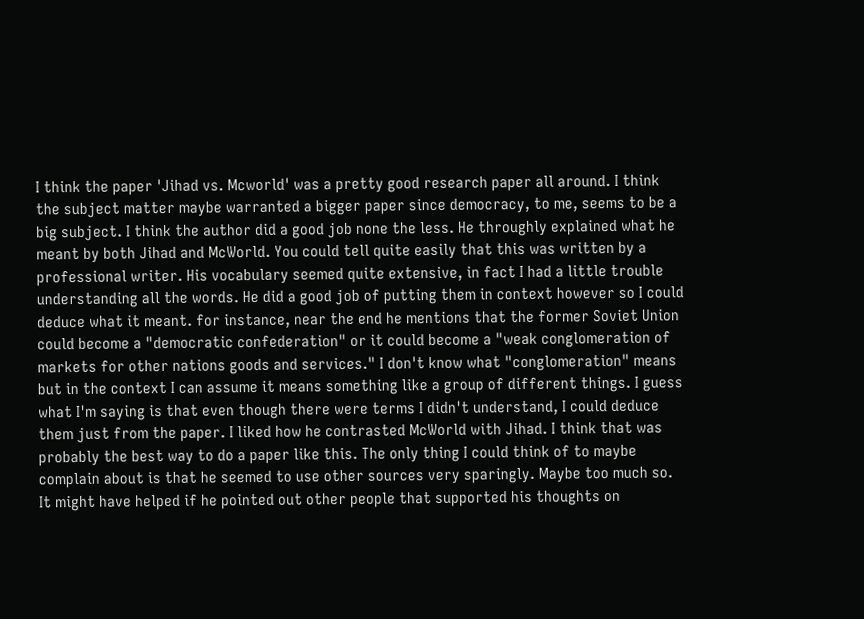I think the paper 'Jihad vs. Mcworld' was a pretty good research paper all around. I think the subject matter maybe warranted a bigger paper since democracy, to me, seems to be a big subject. I think the author did a good job none the less. He throughly explained what he meant by both Jihad and McWorld. You could tell quite easily that this was written by a professional writer. His vocabulary seemed quite extensive, in fact I had a little trouble understanding all the words. He did a good job of putting them in context however so I could deduce what it meant. for instance, near the end he mentions that the former Soviet Union could become a "democratic confederation" or it could become a "weak conglomeration of markets for other nations goods and services." I don't know what "conglomeration" means but in the context I can assume it means something like a group of different things. I guess what I'm saying is that even though there were terms I didn't understand, I could deduce them just from the paper. I liked how he contrasted McWorld with Jihad. I think that was probably the best way to do a paper like this. The only thing I could think of to maybe complain about is that he seemed to use other sources very sparingly. Maybe too much so. It might have helped if he pointed out other people that supported his thoughts on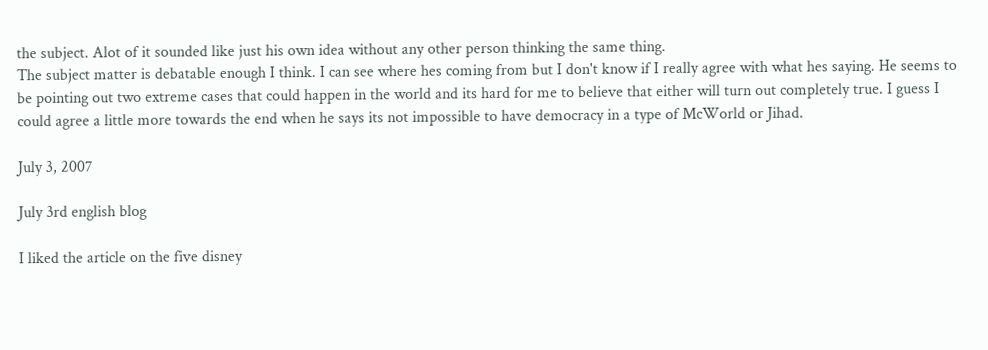the subject. Alot of it sounded like just his own idea without any other person thinking the same thing.
The subject matter is debatable enough I think. I can see where hes coming from but I don't know if I really agree with what hes saying. He seems to be pointing out two extreme cases that could happen in the world and its hard for me to believe that either will turn out completely true. I guess I could agree a little more towards the end when he says its not impossible to have democracy in a type of McWorld or Jihad.

July 3, 2007

July 3rd english blog

I liked the article on the five disney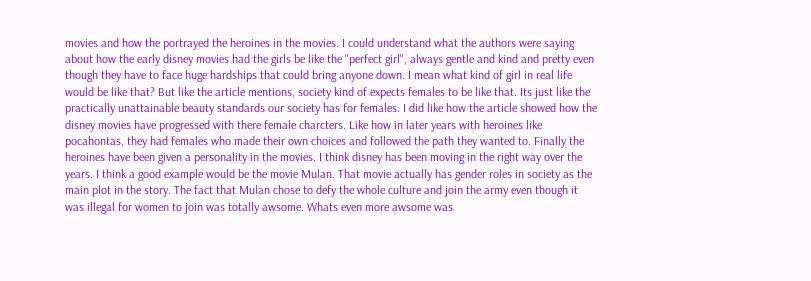movies and how the portrayed the heroines in the movies. I could understand what the authors were saying about how the early disney movies had the girls be like the "perfect girl", always gentle and kind and pretty even though they have to face huge hardships that could bring anyone down. I mean what kind of girl in real life would be like that? But like the article mentions, society kind of expects females to be like that. Its just like the practically unattainable beauty standards our society has for females. I did like how the article showed how the disney movies have progressed with there female charcters. Like how in later years with heroines like pocahontas, they had females who made their own choices and followed the path they wanted to. Finally the heroines have been given a personality in the movies. I think disney has been moving in the right way over the years. I think a good example would be the movie Mulan. That movie actually has gender roles in society as the main plot in the story. The fact that Mulan chose to defy the whole culture and join the army even though it was illegal for women to join was totally awsome. Whats even more awsome was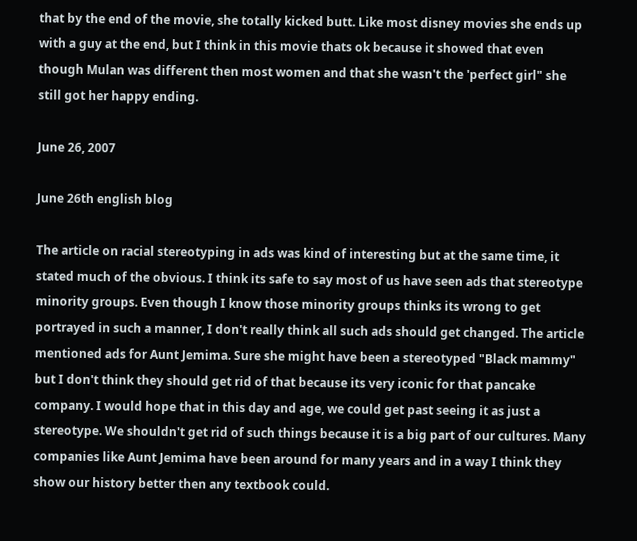that by the end of the movie, she totally kicked butt. Like most disney movies she ends up with a guy at the end, but I think in this movie thats ok because it showed that even though Mulan was different then most women and that she wasn't the 'perfect girl" she still got her happy ending.

June 26, 2007

June 26th english blog

The article on racial stereotyping in ads was kind of interesting but at the same time, it stated much of the obvious. I think its safe to say most of us have seen ads that stereotype minority groups. Even though I know those minority groups thinks its wrong to get portrayed in such a manner, I don't really think all such ads should get changed. The article mentioned ads for Aunt Jemima. Sure she might have been a stereotyped "Black mammy" but I don't think they should get rid of that because its very iconic for that pancake company. I would hope that in this day and age, we could get past seeing it as just a stereotype. We shouldn't get rid of such things because it is a big part of our cultures. Many companies like Aunt Jemima have been around for many years and in a way I think they show our history better then any textbook could.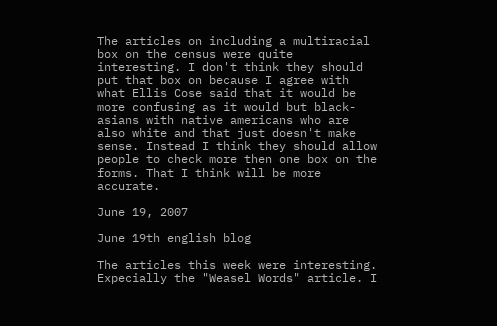The articles on including a multiracial box on the census were quite interesting. I don't think they should put that box on because I agree with what Ellis Cose said that it would be more confusing as it would but black-asians with native americans who are also white and that just doesn't make sense. Instead I think they should allow people to check more then one box on the forms. That I think will be more accurate.

June 19, 2007

June 19th english blog

The articles this week were interesting. Expecially the "Weasel Words" article. I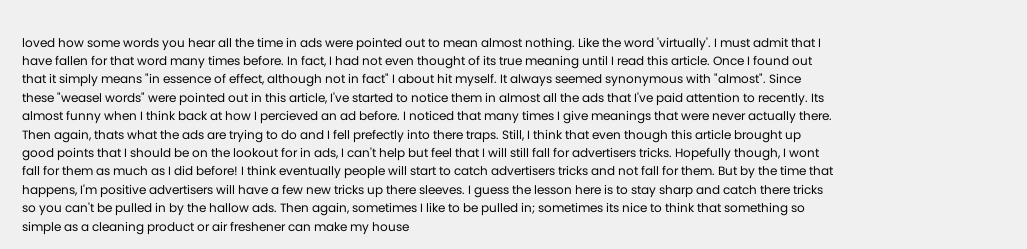loved how some words you hear all the time in ads were pointed out to mean almost nothing. Like the word 'virtually'. I must admit that I have fallen for that word many times before. In fact, I had not even thought of its true meaning until I read this article. Once I found out that it simply means "in essence of effect, although not in fact" I about hit myself. It always seemed synonymous with "almost". Since these "weasel words" were pointed out in this article, I've started to notice them in almost all the ads that I've paid attention to recently. Its almost funny when I think back at how I percieved an ad before. I noticed that many times I give meanings that were never actually there. Then again, thats what the ads are trying to do and I fell prefectly into there traps. Still, I think that even though this article brought up good points that I should be on the lookout for in ads, I can't help but feel that I will still fall for advertisers tricks. Hopefully though, I wont fall for them as much as I did before! I think eventually people will start to catch advertisers tricks and not fall for them. But by the time that happens, I'm positive advertisers will have a few new tricks up there sleeves. I guess the lesson here is to stay sharp and catch there tricks so you can't be pulled in by the hallow ads. Then again, sometimes I like to be pulled in; sometimes its nice to think that something so simple as a cleaning product or air freshener can make my house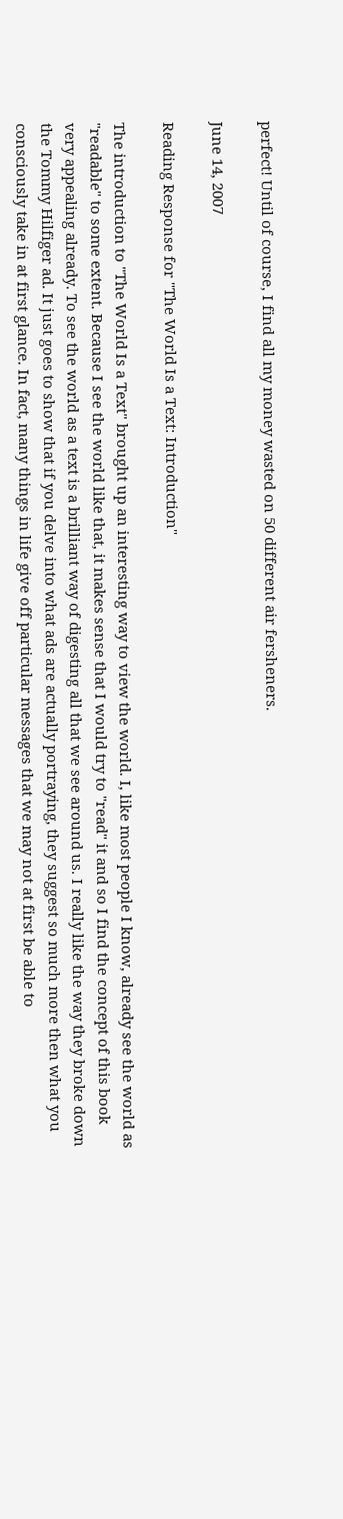perfect! Until of course, I find all my money wasted on 50 different air fersheners.

June 14, 2007

Reading Response for "The World Is a Text: Introduction"

The introduction to "The World Is a Text" brought up an interesting way to view the world. I, like most people I know, already see the world as "readable" to some extent. Because I see the world like that, it makes sense that I would try to "read" it and so I find the concept of this book very appealing already. To see the world as a text is a brilliant way of digesting all that we see around us. I really like the way they broke down the Tommy Hilfiger ad. It just goes to show that if you delve into what ads are actually portraying, they suggest so much more then what you consciously take in at first glance. In fact, many things in life give off particular messages that we may not at first be able to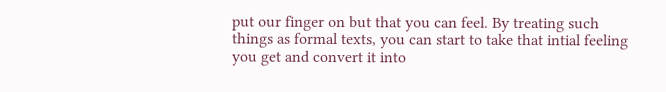put our finger on but that you can feel. By treating such things as formal texts, you can start to take that intial feeling you get and convert it into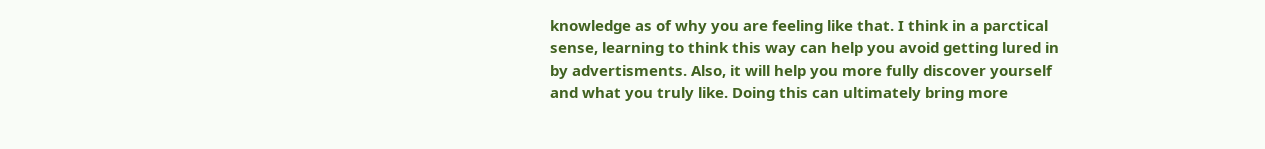knowledge as of why you are feeling like that. I think in a parctical sense, learning to think this way can help you avoid getting lured in by advertisments. Also, it will help you more fully discover yourself and what you truly like. Doing this can ultimately bring more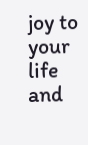joy to your life and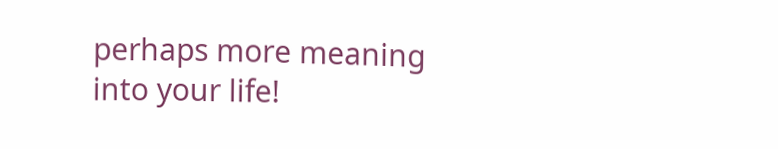perhaps more meaning into your life!